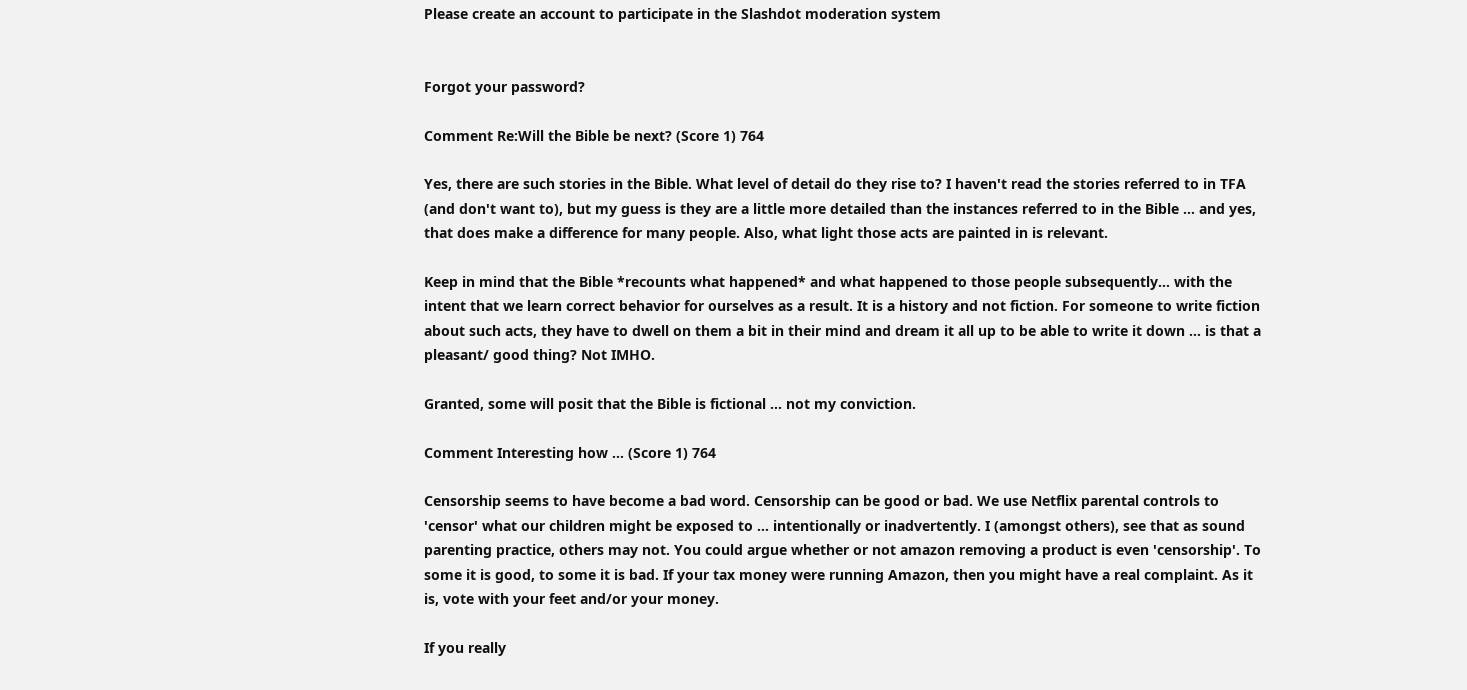Please create an account to participate in the Slashdot moderation system


Forgot your password?

Comment Re:Will the Bible be next? (Score 1) 764

Yes, there are such stories in the Bible. What level of detail do they rise to? I haven't read the stories referred to in TFA (and don't want to), but my guess is they are a little more detailed than the instances referred to in the Bible ... and yes, that does make a difference for many people. Also, what light those acts are painted in is relevant.

Keep in mind that the Bible *recounts what happened* and what happened to those people subsequently... with the intent that we learn correct behavior for ourselves as a result. It is a history and not fiction. For someone to write fiction about such acts, they have to dwell on them a bit in their mind and dream it all up to be able to write it down ... is that a pleasant/ good thing? Not IMHO.

Granted, some will posit that the Bible is fictional ... not my conviction.

Comment Interesting how ... (Score 1) 764

Censorship seems to have become a bad word. Censorship can be good or bad. We use Netflix parental controls to 'censor' what our children might be exposed to ... intentionally or inadvertently. I (amongst others), see that as sound parenting practice, others may not. You could argue whether or not amazon removing a product is even 'censorship'. To some it is good, to some it is bad. If your tax money were running Amazon, then you might have a real complaint. As it is, vote with your feet and/or your money.

If you really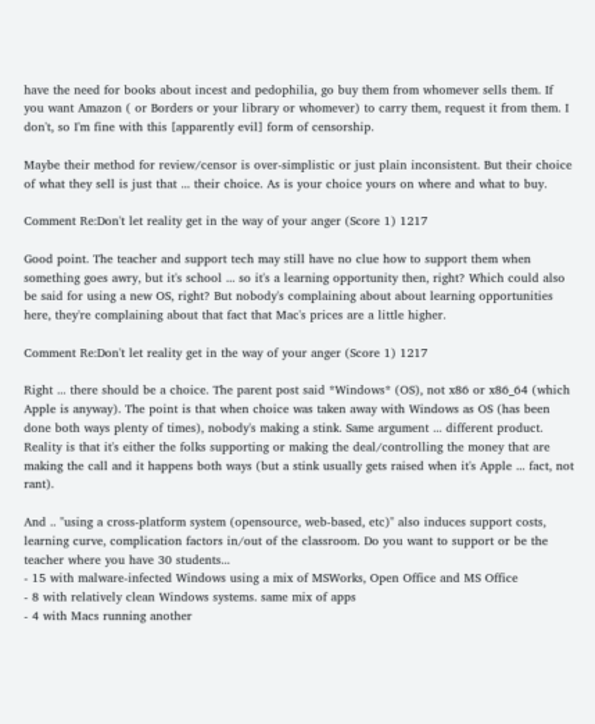have the need for books about incest and pedophilia, go buy them from whomever sells them. If you want Amazon ( or Borders or your library or whomever) to carry them, request it from them. I don't, so I'm fine with this [apparently evil] form of censorship.

Maybe their method for review/censor is over-simplistic or just plain inconsistent. But their choice of what they sell is just that ... their choice. As is your choice yours on where and what to buy.

Comment Re:Don't let reality get in the way of your anger (Score 1) 1217

Good point. The teacher and support tech may still have no clue how to support them when something goes awry, but it's school ... so it's a learning opportunity then, right? Which could also be said for using a new OS, right? But nobody's complaining about about learning opportunities here, they're complaining about that fact that Mac's prices are a little higher.

Comment Re:Don't let reality get in the way of your anger (Score 1) 1217

Right ... there should be a choice. The parent post said *Windows* (OS), not x86 or x86_64 (which Apple is anyway). The point is that when choice was taken away with Windows as OS (has been done both ways plenty of times), nobody's making a stink. Same argument ... different product. Reality is that it's either the folks supporting or making the deal/controlling the money that are making the call and it happens both ways (but a stink usually gets raised when it's Apple ... fact, not rant).

And .. "using a cross-platform system (opensource, web-based, etc)" also induces support costs, learning curve, complication factors in/out of the classroom. Do you want to support or be the teacher where you have 30 students...
- 15 with malware-infected Windows using a mix of MSWorks, Open Office and MS Office
- 8 with relatively clean Windows systems. same mix of apps
- 4 with Macs running another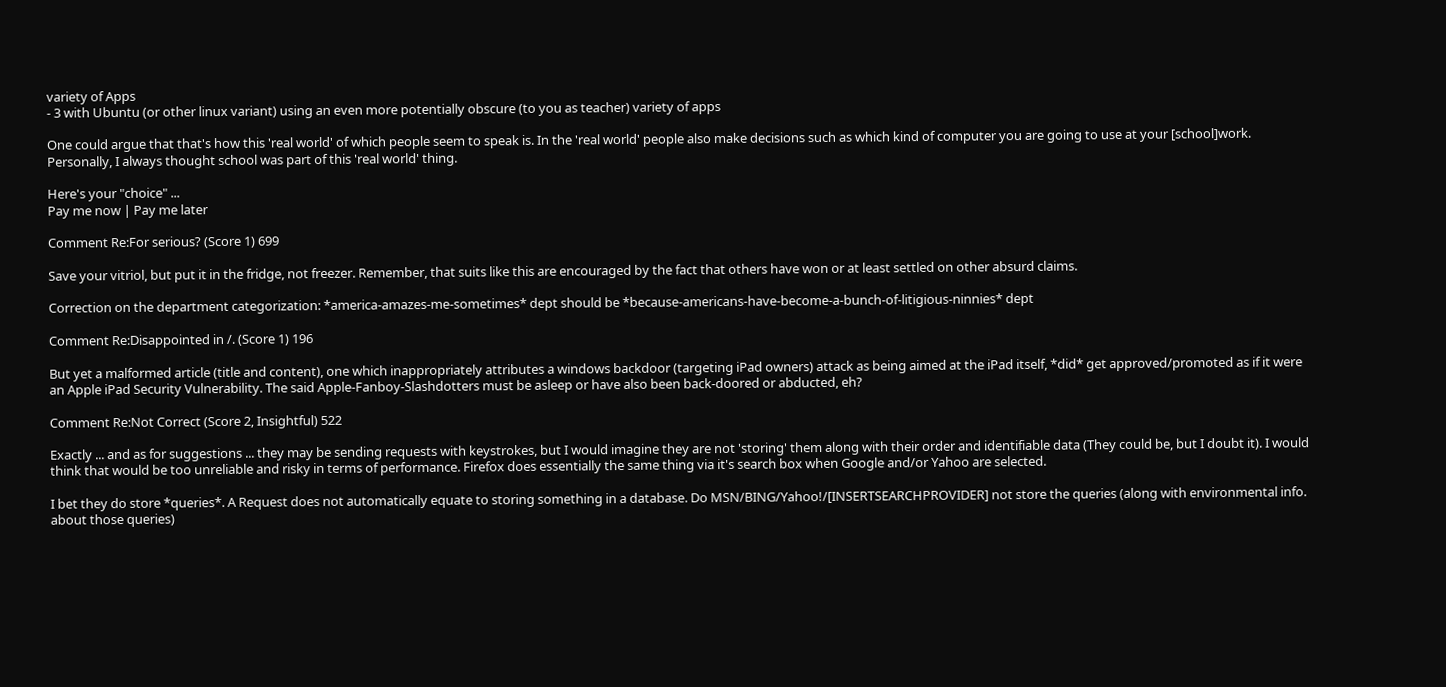variety of Apps
- 3 with Ubuntu (or other linux variant) using an even more potentially obscure (to you as teacher) variety of apps

One could argue that that's how this 'real world' of which people seem to speak is. In the 'real world' people also make decisions such as which kind of computer you are going to use at your [school]work. Personally, I always thought school was part of this 'real world' thing.

Here's your "choice" ...
Pay me now | Pay me later

Comment Re:For serious? (Score 1) 699

Save your vitriol, but put it in the fridge, not freezer. Remember, that suits like this are encouraged by the fact that others have won or at least settled on other absurd claims.

Correction on the department categorization: *america-amazes-me-sometimes* dept should be *because-americans-have-become-a-bunch-of-litigious-ninnies* dept

Comment Re:Disappointed in /. (Score 1) 196

But yet a malformed article (title and content), one which inappropriately attributes a windows backdoor (targeting iPad owners) attack as being aimed at the iPad itself, *did* get approved/promoted as if it were an Apple iPad Security Vulnerability. The said Apple-Fanboy-Slashdotters must be asleep or have also been back-doored or abducted, eh?

Comment Re:Not Correct (Score 2, Insightful) 522

Exactly ... and as for suggestions ... they may be sending requests with keystrokes, but I would imagine they are not 'storing' them along with their order and identifiable data (They could be, but I doubt it). I would think that would be too unreliable and risky in terms of performance. Firefox does essentially the same thing via it's search box when Google and/or Yahoo are selected.

I bet they do store *queries*. A Request does not automatically equate to storing something in a database. Do MSN/BING/Yahoo!/[INSERTSEARCHPROVIDER] not store the queries (along with environmental info. about those queries)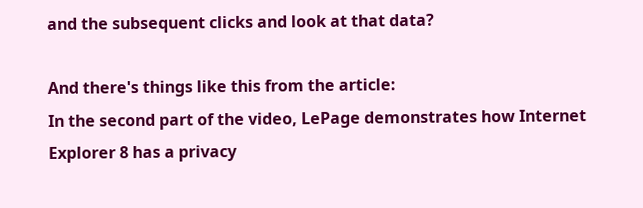and the subsequent clicks and look at that data?

And there's things like this from the article:
In the second part of the video, LePage demonstrates how Internet Explorer 8 has a privacy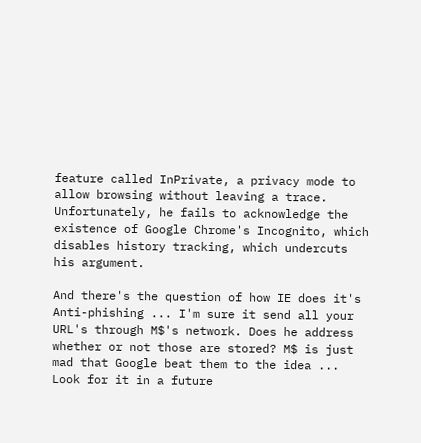feature called InPrivate, a privacy mode to allow browsing without leaving a trace. Unfortunately, he fails to acknowledge the existence of Google Chrome's Incognito, which disables history tracking, which undercuts his argument.

And there's the question of how IE does it's Anti-phishing ... I'm sure it send all your URL's through M$'s network. Does he address whether or not those are stored? M$ is just mad that Google beat them to the idea ... Look for it in a future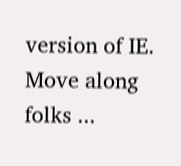version of IE. Move along folks ...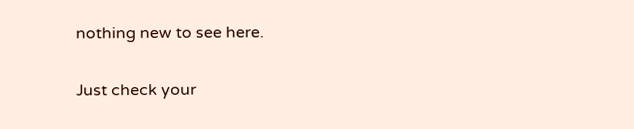nothing new to see here.

Just check your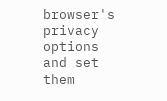browser's privacy options and set them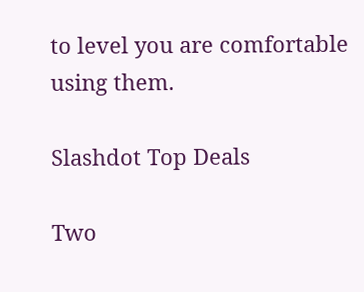to level you are comfortable using them.

Slashdot Top Deals

Two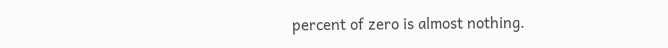percent of zero is almost nothing.